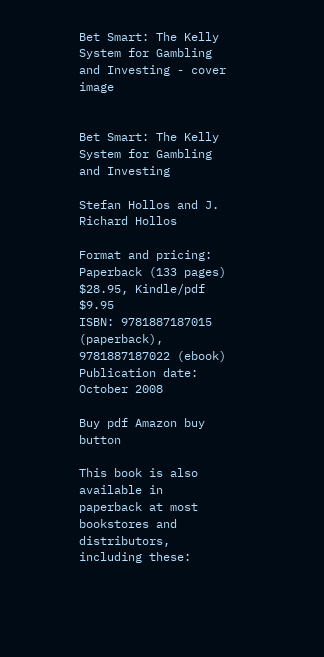Bet Smart: The Kelly System for Gambling and Investing - cover image


Bet Smart: The Kelly System for Gambling and Investing

Stefan Hollos and J. Richard Hollos

Format and pricing: Paperback (133 pages) $28.95, Kindle/pdf $9.95
ISBN: 9781887187015 (paperback), 9781887187022 (ebook)
Publication date: October 2008

Buy pdf Amazon buy button

This book is also available in paperback at most bookstores and distributors, including these: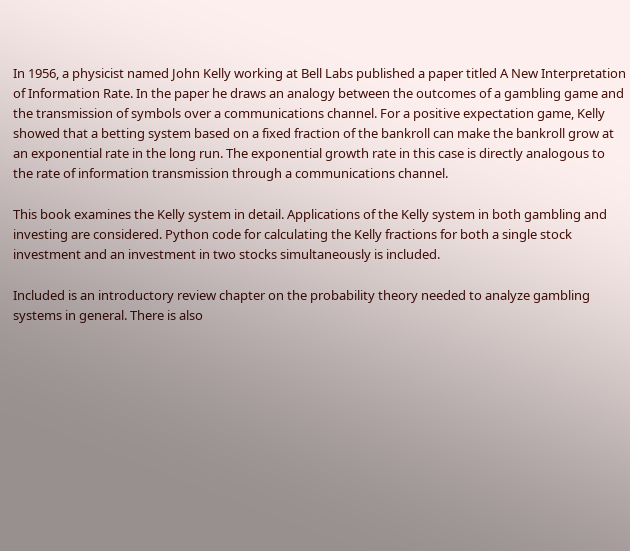In 1956, a physicist named John Kelly working at Bell Labs published a paper titled A New Interpretation of Information Rate. In the paper he draws an analogy between the outcomes of a gambling game and the transmission of symbols over a communications channel. For a positive expectation game, Kelly showed that a betting system based on a fixed fraction of the bankroll can make the bankroll grow at an exponential rate in the long run. The exponential growth rate in this case is directly analogous to the rate of information transmission through a communications channel.

This book examines the Kelly system in detail. Applications of the Kelly system in both gambling and investing are considered. Python code for calculating the Kelly fractions for both a single stock investment and an investment in two stocks simultaneously is included.

Included is an introductory review chapter on the probability theory needed to analyze gambling systems in general. There is also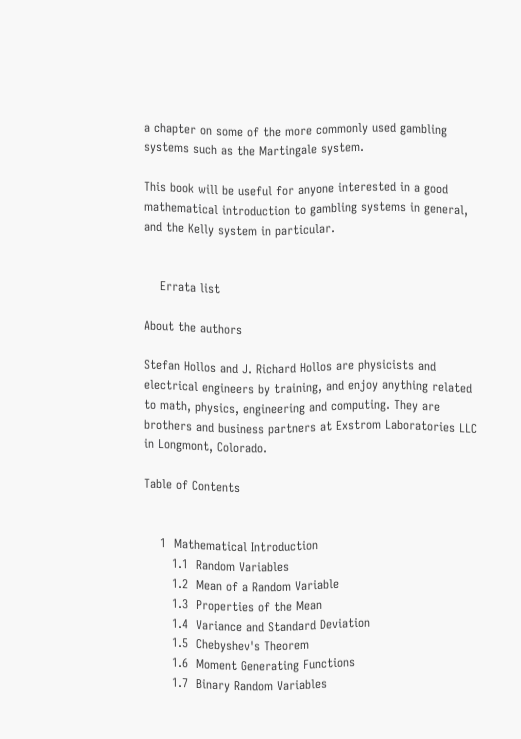a chapter on some of the more commonly used gambling systems such as the Martingale system.

This book will be useful for anyone interested in a good mathematical introduction to gambling systems in general, and the Kelly system in particular.


    Errata list

About the authors

Stefan Hollos and J. Richard Hollos are physicists and electrical engineers by training, and enjoy anything related to math, physics, engineering and computing. They are brothers and business partners at Exstrom Laboratories LLC in Longmont, Colorado.

Table of Contents


    1  Mathematical Introduction
       1.1  Random Variables
       1.2  Mean of a Random Variable
       1.3  Properties of the Mean
       1.4  Variance and Standard Deviation
       1.5  Chebyshev's Theorem
       1.6  Moment Generating Functions
       1.7  Binary Random Variables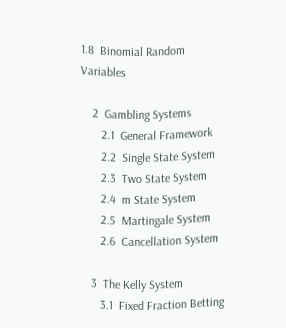1.8  Binomial Random Variables

    2  Gambling Systems
       2.1  General Framework
       2.2  Single State System
       2.3  Two State System
       2.4  m State System
       2.5  Martingale System
       2.6  Cancellation System

    3  The Kelly System
       3.1  Fixed Fraction Betting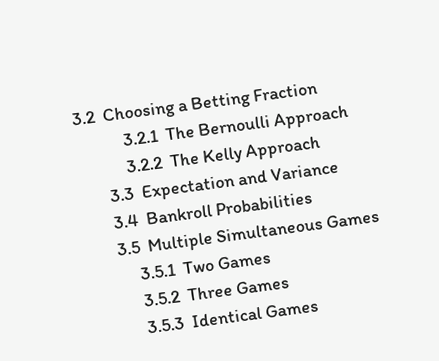3.2  Choosing a Betting Fraction
            3.2.1  The Bernoulli Approach
            3.2.2  The Kelly Approach
       3.3  Expectation and Variance
       3.4  Bankroll Probabilities
       3.5  Multiple Simultaneous Games
            3.5.1  Two Games
            3.5.2  Three Games
            3.5.3  Identical Games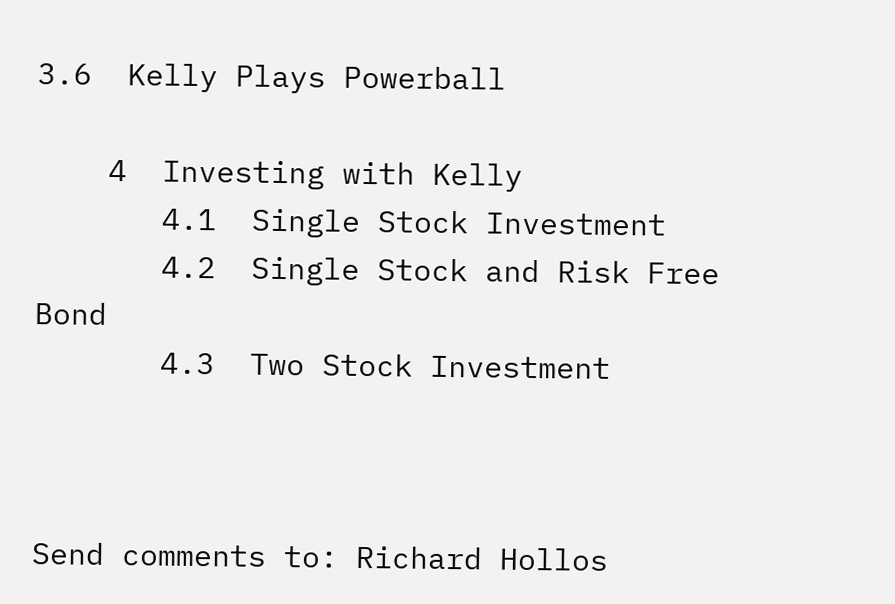3.6  Kelly Plays Powerball

    4  Investing with Kelly
       4.1  Single Stock Investment
       4.2  Single Stock and Risk Free Bond
       4.3  Two Stock Investment



Send comments to: Richard Hollos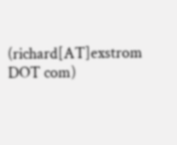(richard[AT]exstrom DOT com)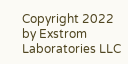Copyright 2022 by Exstrom Laboratories LLC